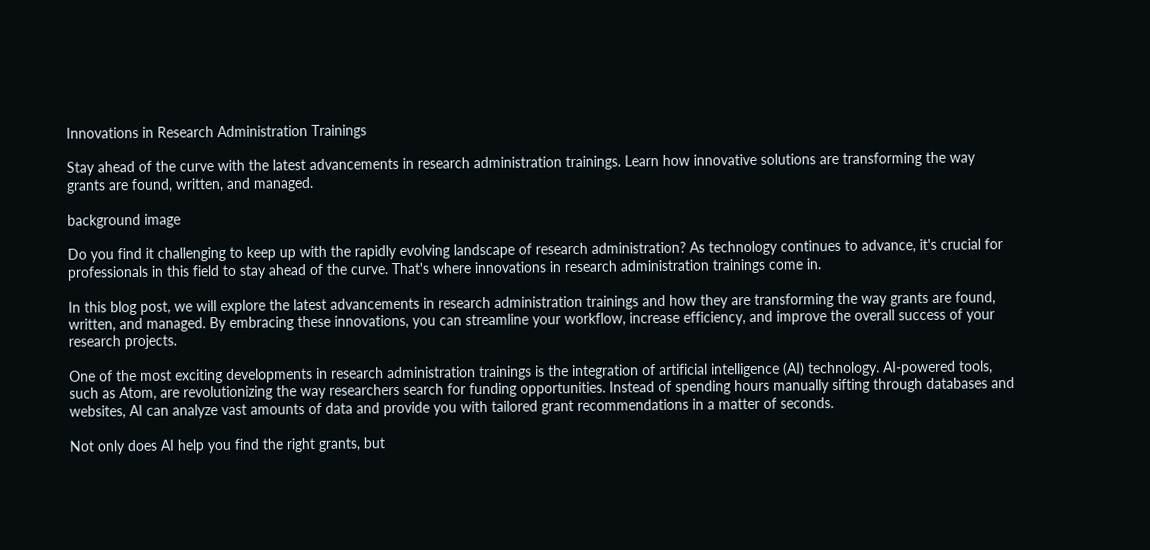Innovations in Research Administration Trainings

Stay ahead of the curve with the latest advancements in research administration trainings. Learn how innovative solutions are transforming the way grants are found, written, and managed.

background image

Do you find it challenging to keep up with the rapidly evolving landscape of research administration? As technology continues to advance, it's crucial for professionals in this field to stay ahead of the curve. That's where innovations in research administration trainings come in.

In this blog post, we will explore the latest advancements in research administration trainings and how they are transforming the way grants are found, written, and managed. By embracing these innovations, you can streamline your workflow, increase efficiency, and improve the overall success of your research projects.

One of the most exciting developments in research administration trainings is the integration of artificial intelligence (AI) technology. AI-powered tools, such as Atom, are revolutionizing the way researchers search for funding opportunities. Instead of spending hours manually sifting through databases and websites, AI can analyze vast amounts of data and provide you with tailored grant recommendations in a matter of seconds.

Not only does AI help you find the right grants, but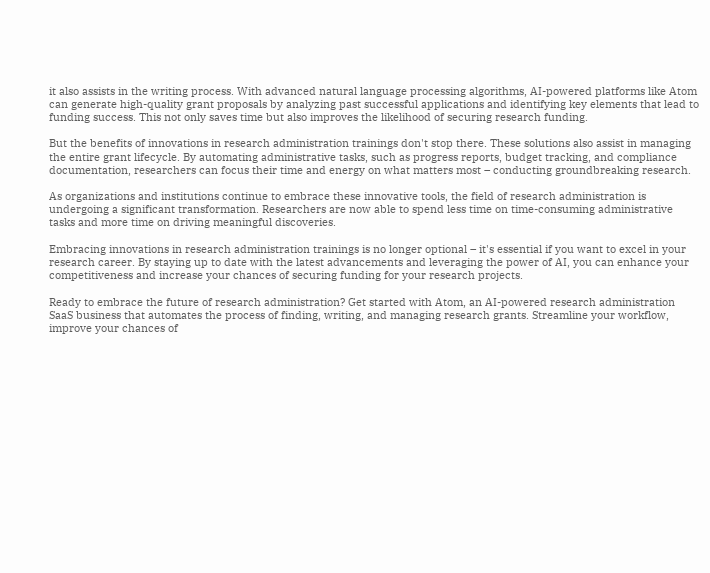it also assists in the writing process. With advanced natural language processing algorithms, AI-powered platforms like Atom can generate high-quality grant proposals by analyzing past successful applications and identifying key elements that lead to funding success. This not only saves time but also improves the likelihood of securing research funding.

But the benefits of innovations in research administration trainings don't stop there. These solutions also assist in managing the entire grant lifecycle. By automating administrative tasks, such as progress reports, budget tracking, and compliance documentation, researchers can focus their time and energy on what matters most – conducting groundbreaking research.

As organizations and institutions continue to embrace these innovative tools, the field of research administration is undergoing a significant transformation. Researchers are now able to spend less time on time-consuming administrative tasks and more time on driving meaningful discoveries.

Embracing innovations in research administration trainings is no longer optional – it's essential if you want to excel in your research career. By staying up to date with the latest advancements and leveraging the power of AI, you can enhance your competitiveness and increase your chances of securing funding for your research projects.

Ready to embrace the future of research administration? Get started with Atom, an AI-powered research administration SaaS business that automates the process of finding, writing, and managing research grants. Streamline your workflow, improve your chances of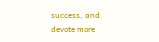success, and devote more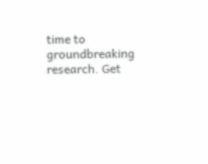time to groundbreaking research. Get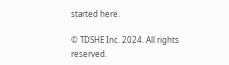started here.

© TDSHE Inc. 2024. All rights reserved.